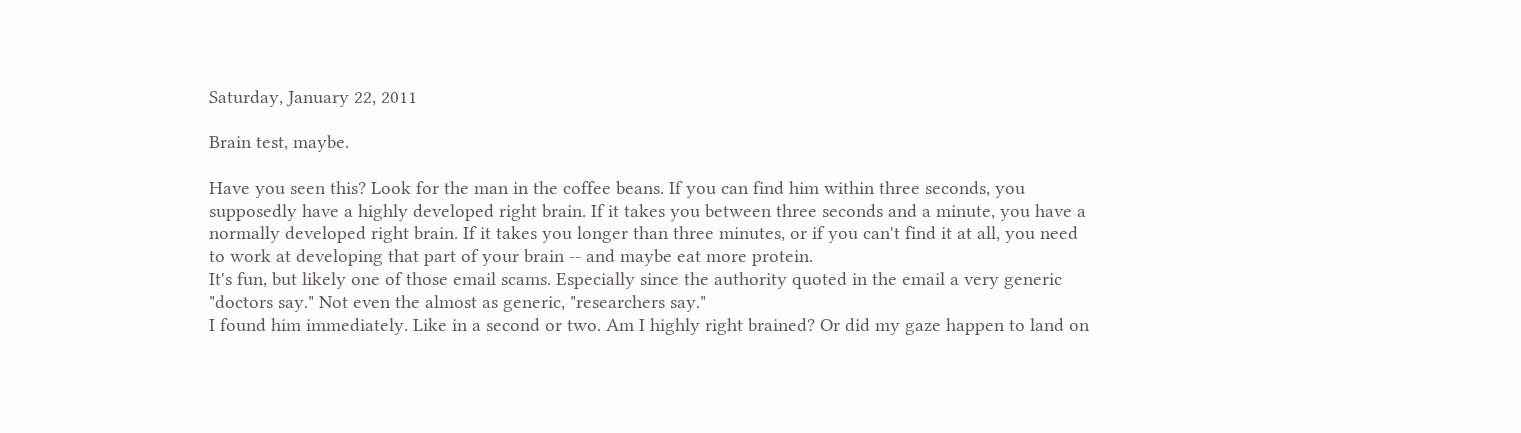Saturday, January 22, 2011

Brain test, maybe.

Have you seen this? Look for the man in the coffee beans. If you can find him within three seconds, you supposedly have a highly developed right brain. If it takes you between three seconds and a minute, you have a normally developed right brain. If it takes you longer than three minutes, or if you can't find it at all, you need to work at developing that part of your brain -- and maybe eat more protein.
It's fun, but likely one of those email scams. Especially since the authority quoted in the email a very generic "doctors say." Not even the almost as generic, "researchers say."
I found him immediately. Like in a second or two. Am I highly right brained? Or did my gaze happen to land on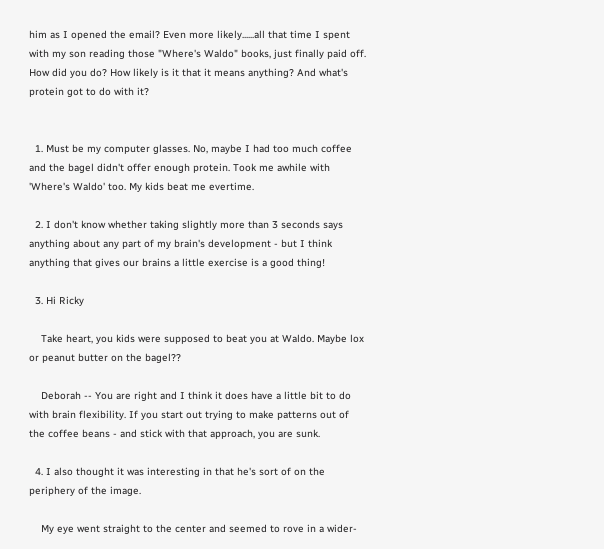him as I opened the email? Even more likely......all that time I spent with my son reading those "Where's Waldo" books, just finally paid off.
How did you do? How likely is it that it means anything? And what's protein got to do with it?


  1. Must be my computer glasses. No, maybe I had too much coffee and the bagel didn't offer enough protein. Took me awhile with 'Where's Waldo' too. My kids beat me evertime.

  2. I don't know whether taking slightly more than 3 seconds says anything about any part of my brain's development - but I think anything that gives our brains a little exercise is a good thing!

  3. Hi Ricky

    Take heart, you kids were supposed to beat you at Waldo. Maybe lox or peanut butter on the bagel??

    Deborah -- You are right and I think it does have a little bit to do with brain flexibility. If you start out trying to make patterns out of the coffee beans - and stick with that approach, you are sunk.

  4. I also thought it was interesting in that he's sort of on the periphery of the image.

    My eye went straight to the center and seemed to rove in a wider-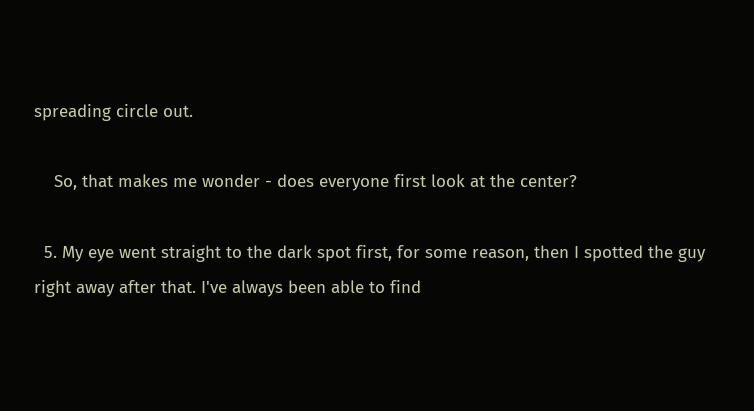spreading circle out.

    So, that makes me wonder - does everyone first look at the center?

  5. My eye went straight to the dark spot first, for some reason, then I spotted the guy right away after that. I've always been able to find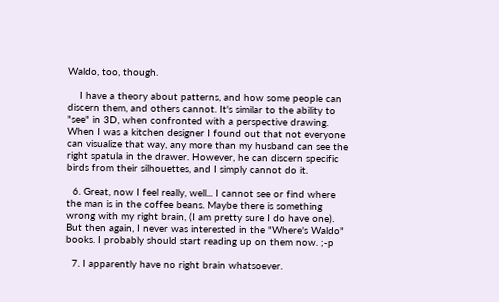Waldo, too, though.

    I have a theory about patterns, and how some people can discern them, and others cannot. It's similar to the ability to "see" in 3D, when confronted with a perspective drawing. When I was a kitchen designer I found out that not everyone can visualize that way, any more than my husband can see the right spatula in the drawer. However, he can discern specific birds from their silhouettes, and I simply cannot do it.

  6. Great, now I feel really, well... I cannot see or find where the man is in the coffee beans. Maybe there is something wrong with my right brain, (I am pretty sure I do have one). But then again, I never was interested in the "Where's Waldo" books. I probably should start reading up on them now. ;-p

  7. I apparently have no right brain whatsoever.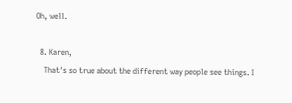Oh, well.

  8. Karen,
    That's so true about the different way people see things. I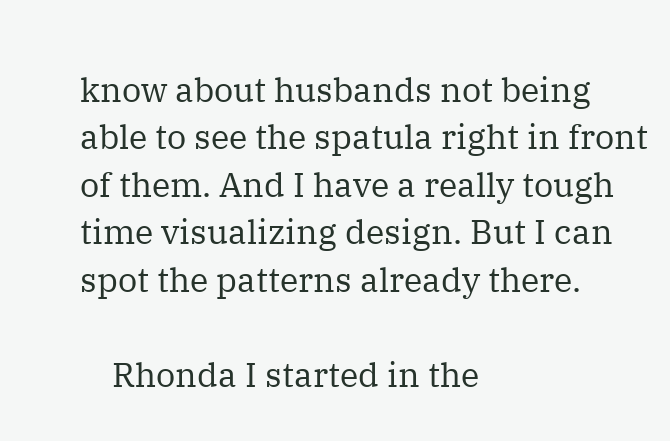know about husbands not being able to see the spatula right in front of them. And I have a really tough time visualizing design. But I can spot the patterns already there.

    Rhonda I started in the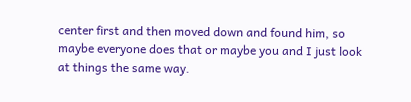center first and then moved down and found him, so maybe everyone does that or maybe you and I just look at things the same way.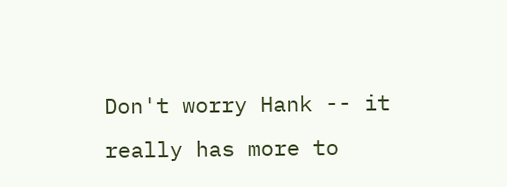Don't worry Hank -- it really has more to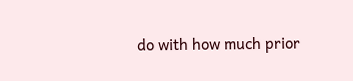do with how much prior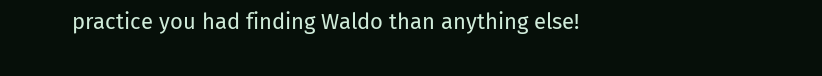practice you had finding Waldo than anything else!